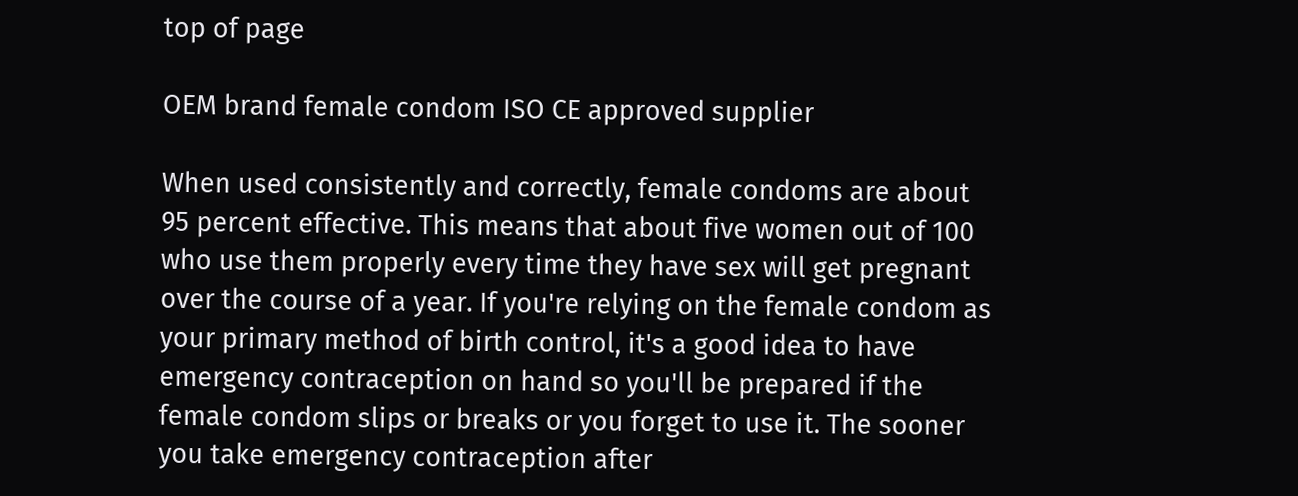top of page

OEM brand female condom ISO CE approved supplier

When used consistently and correctly, female condoms are about 95 percent effective. This means that about five women out of 100 who use them properly every time they have sex will get pregnant over the course of a year. If you're relying on the female condom as your primary method of birth control, it's a good idea to have emergency contraception on hand so you'll be prepared if the female condom slips or breaks or you forget to use it. The sooner you take emergency contraception after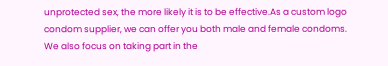unprotected sex, the more likely it is to be effective.As a custom logo condom supplier, we can offer you both male and female condoms. We also focus on taking part in the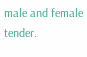male and female tender.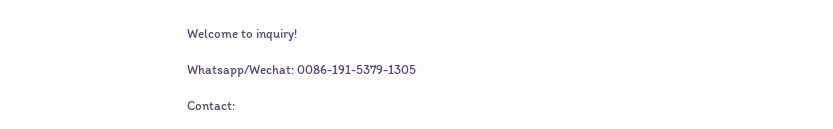Welcome to inquiry!

Whatsapp/Wechat: 0086-191-5379-1305

Contact: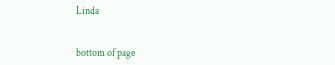Linda


bottom of page